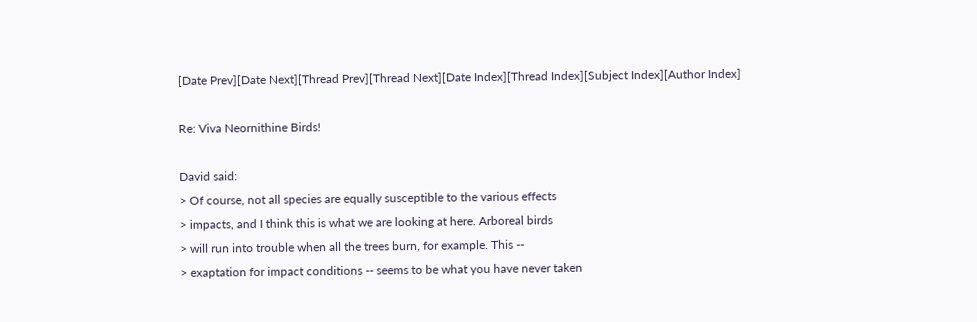[Date Prev][Date Next][Thread Prev][Thread Next][Date Index][Thread Index][Subject Index][Author Index]

Re: Viva Neornithine Birds!

David said:
> Of course, not all species are equally susceptible to the various effects
> impacts, and I think this is what we are looking at here. Arboreal birds
> will run into trouble when all the trees burn, for example. This --
> exaptation for impact conditions -- seems to be what you have never taken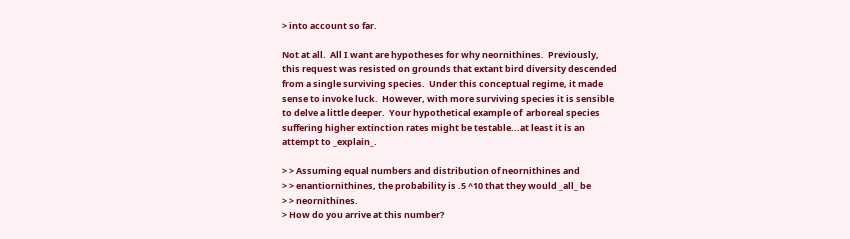> into account so far.

Not at all.  All I want are hypotheses for why neornithines.  Previously,
this request was resisted on grounds that extant bird diversity descended
from a single surviving species.  Under this conceptual regime, it made
sense to invoke luck.  However, with more surviving species it is sensible
to delve a little deeper.  Your hypothetical example of  arboreal species
suffering higher extinction rates might be testable...at least it is an
attempt to _explain_.

> > Assuming equal numbers and distribution of neornithines and
> > enantiornithines, the probability is .5 ^10 that they would _all_ be
> > neornithines.
> How do you arrive at this number?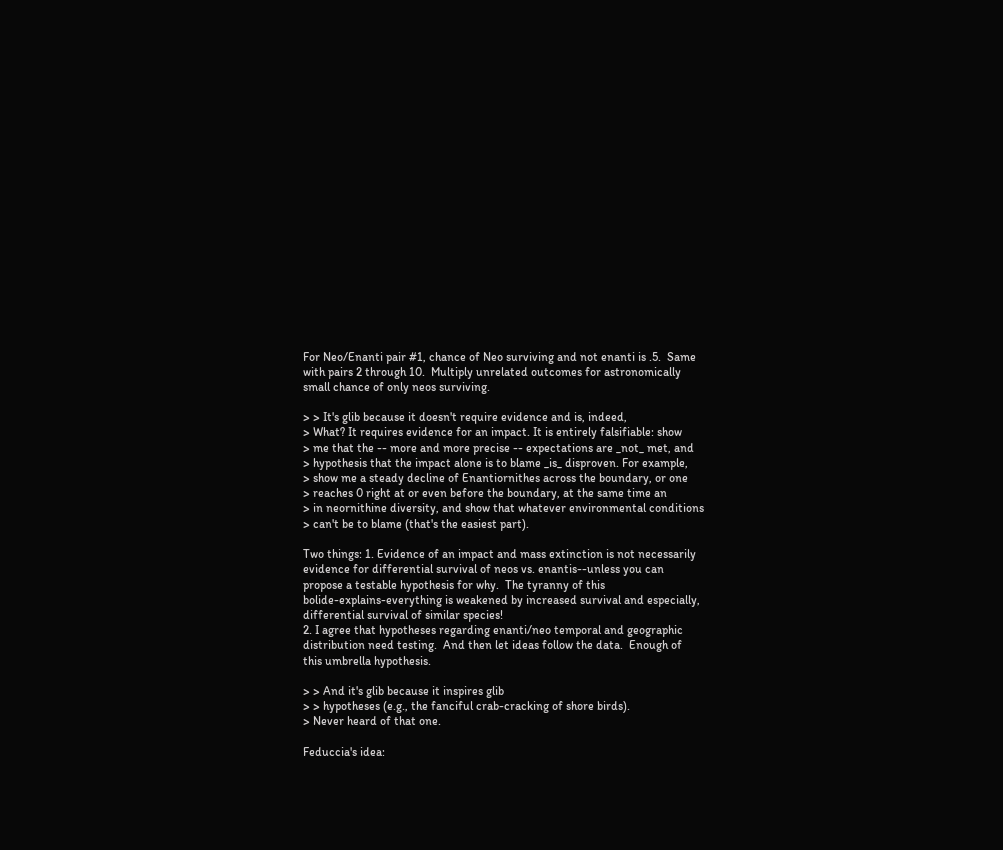For Neo/Enanti pair #1, chance of Neo surviving and not enanti is .5.  Same
with pairs 2 through 10.  Multiply unrelated outcomes for astronomically
small chance of only neos surviving.

> > It's glib because it doesn't require evidence and is, indeed,
> What? It requires evidence for an impact. It is entirely falsifiable: show
> me that the -- more and more precise -- expectations are _not_ met, and
> hypothesis that the impact alone is to blame _is_ disproven. For example,
> show me a steady decline of Enantiornithes across the boundary, or one
> reaches 0 right at or even before the boundary, at the same time an
> in neornithine diversity, and show that whatever environmental conditions
> can't be to blame (that's the easiest part).

Two things: 1. Evidence of an impact and mass extinction is not necessarily
evidence for differential survival of neos vs. enantis--unless you can
propose a testable hypothesis for why.  The tyranny of this
bolide-explains-everything is weakened by increased survival and especially,
differential survival of similar species!
2. I agree that hypotheses regarding enanti/neo temporal and geographic
distribution need testing.  And then let ideas follow the data.  Enough of
this umbrella hypothesis.

> > And it's glib because it inspires glib
> > hypotheses (e.g., the fanciful crab-cracking of shore birds).
> Never heard of that one.

Feduccia's idea: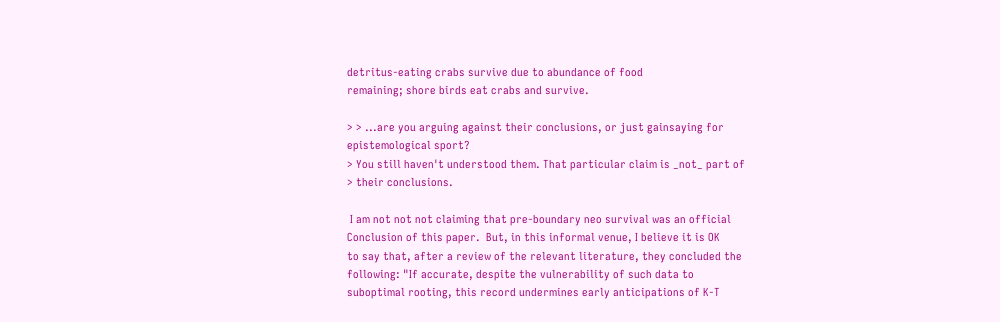detritus-eating crabs survive due to abundance of food
remaining; shore birds eat crabs and survive.

> > ...are you arguing against their conclusions, or just gainsaying for
epistemological sport?
> You still haven't understood them. That particular claim is _not_ part of
> their conclusions.

 I am not not not claiming that pre-boundary neo survival was an official
Conclusion of this paper.  But, in this informal venue, I believe it is OK
to say that, after a review of the relevant literature, they concluded the
following: "If accurate, despite the vulnerability of such data to
suboptimal rooting, this record undermines early anticipations of K-T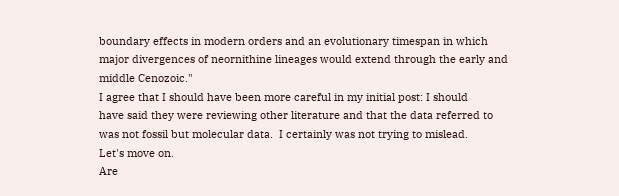boundary effects in modern orders and an evolutionary timespan in which
major divergences of neornithine lineages would extend through the early and
middle Cenozoic."
I agree that I should have been more careful in my initial post: I should
have said they were reviewing other literature and that the data referred to
was not fossil but molecular data.  I certainly was not trying to mislead.
Let's move on.
Are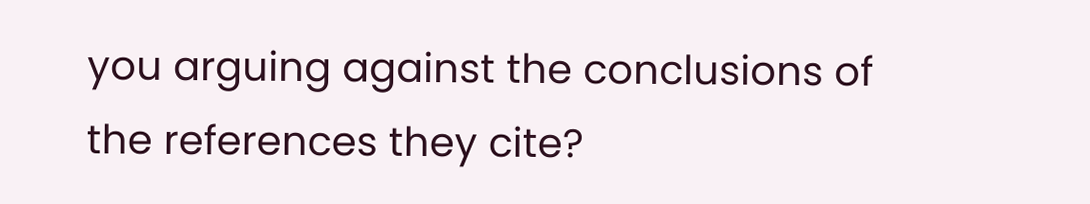you arguing against the conclusions of the references they cite?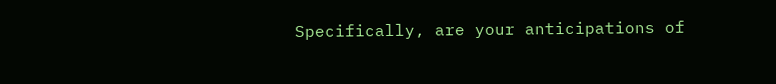Specifically, are your anticipations of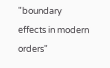"boundary effects in modern orders"